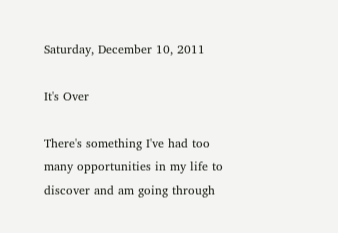Saturday, December 10, 2011

It's Over

There's something I've had too many opportunities in my life to discover and am going through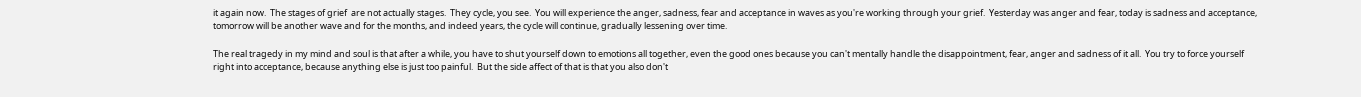it again now.  The stages of grief  are not actually stages.  They cycle, you see.  You will experience the anger, sadness, fear and acceptance in waves as you're working through your grief.  Yesterday was anger and fear, today is sadness and acceptance, tomorrow will be another wave and for the months, and indeed years, the cycle will continue, gradually lessening over time.

The real tragedy in my mind and soul is that after a while, you have to shut yourself down to emotions all together, even the good ones because you can't mentally handle the disappointment, fear, anger and sadness of it all.  You try to force yourself right into acceptance, because anything else is just too painful.  But the side affect of that is that you also don't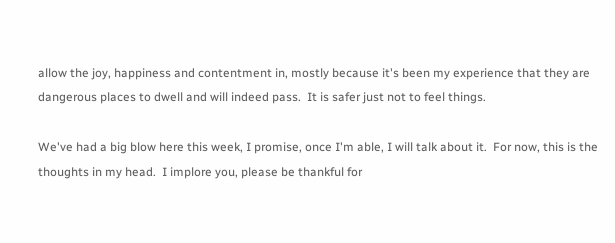allow the joy, happiness and contentment in, mostly because it's been my experience that they are dangerous places to dwell and will indeed pass.  It is safer just not to feel things.

We've had a big blow here this week, I promise, once I'm able, I will talk about it.  For now, this is the thoughts in my head.  I implore you, please be thankful for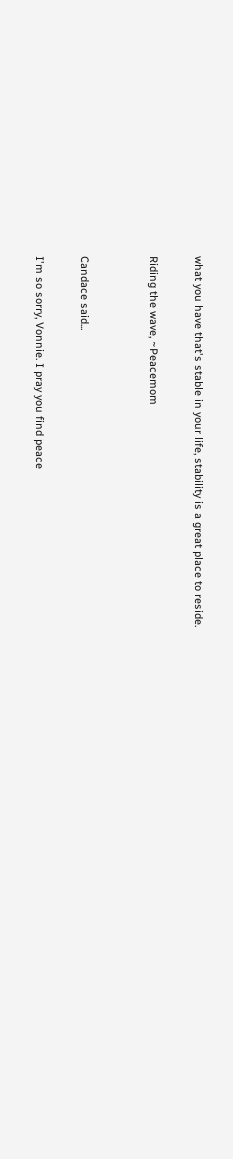what you have that's stable in your life, stability is a great place to reside.

Riding the wave, ~Peacemom


Candace said...

I'm so sorry, Vonnie. I pray you find peace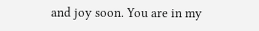and joy soon. You are in my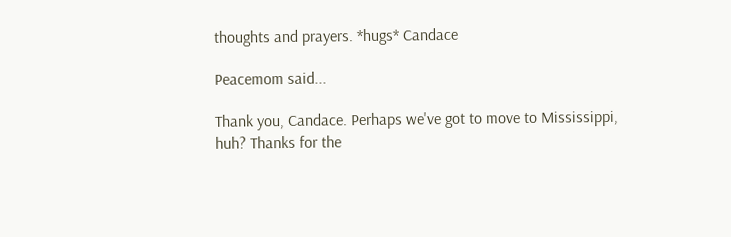thoughts and prayers. *hugs* Candace

Peacemom said...

Thank you, Candace. Perhaps we've got to move to Mississippi, huh? Thanks for the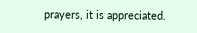prayers, it is appreciated.